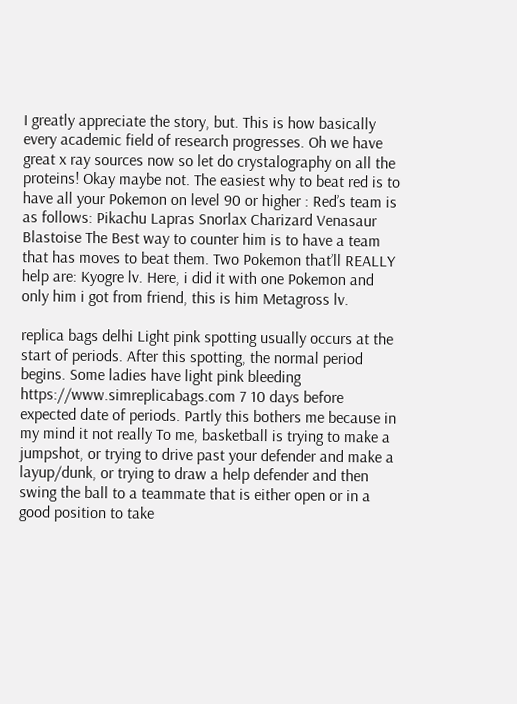I greatly appreciate the story, but. This is how basically every academic field of research progresses. Oh we have great x ray sources now so let do crystalography on all the proteins! Okay maybe not. The easiest why to beat red is to have all your Pokemon on level 90 or higher : Red’s team is as follows: Pikachu Lapras Snorlax Charizard Venasaur Blastoise The Best way to counter him is to have a team that has moves to beat them. Two Pokemon that’ll REALLY help are: Kyogre lv. Here, i did it with one Pokemon and only him i got from friend, this is him Metagross lv.

replica bags delhi Light pink spotting usually occurs at the start of periods. After this spotting, the normal period begins. Some ladies have light pink bleeding https://www.simreplicabags.com 7 10 days before expected date of periods. Partly this bothers me because in my mind it not really To me, basketball is trying to make a jumpshot, or trying to drive past your defender and make a layup/dunk, or trying to draw a help defender and then swing the ball to a teammate that is either open or in a good position to take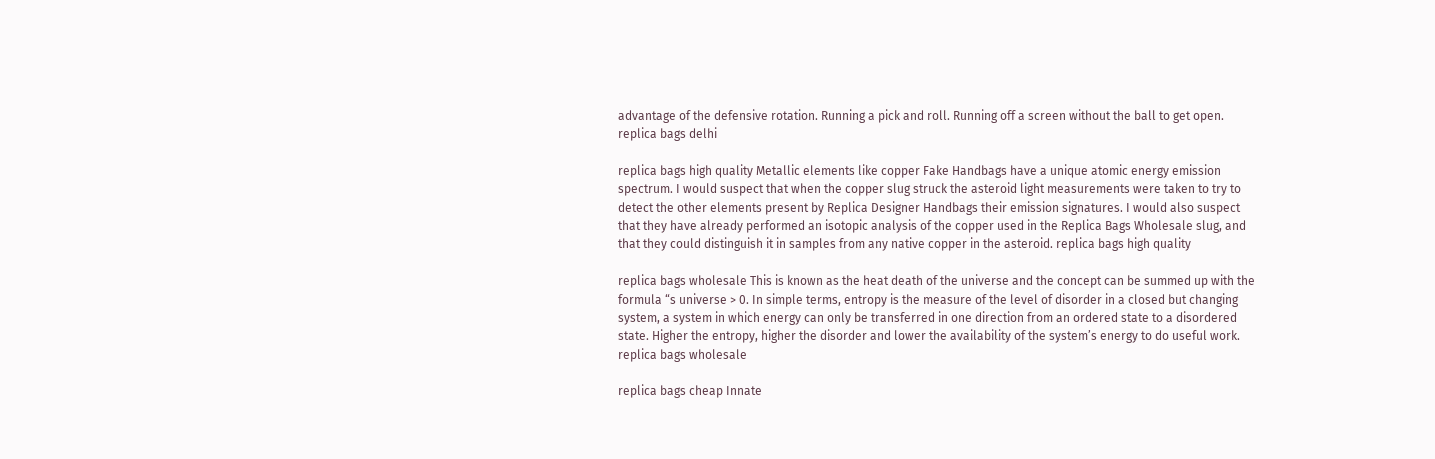advantage of the defensive rotation. Running a pick and roll. Running off a screen without the ball to get open. replica bags delhi

replica bags high quality Metallic elements like copper Fake Handbags have a unique atomic energy emission spectrum. I would suspect that when the copper slug struck the asteroid light measurements were taken to try to detect the other elements present by Replica Designer Handbags their emission signatures. I would also suspect that they have already performed an isotopic analysis of the copper used in the Replica Bags Wholesale slug, and that they could distinguish it in samples from any native copper in the asteroid. replica bags high quality

replica bags wholesale This is known as the heat death of the universe and the concept can be summed up with the formula “s universe > 0. In simple terms, entropy is the measure of the level of disorder in a closed but changing system, a system in which energy can only be transferred in one direction from an ordered state to a disordered state. Higher the entropy, higher the disorder and lower the availability of the system’s energy to do useful work. replica bags wholesale

replica bags cheap Innate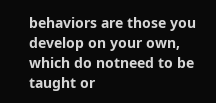behaviors are those you develop on your own, which do notneed to be taught or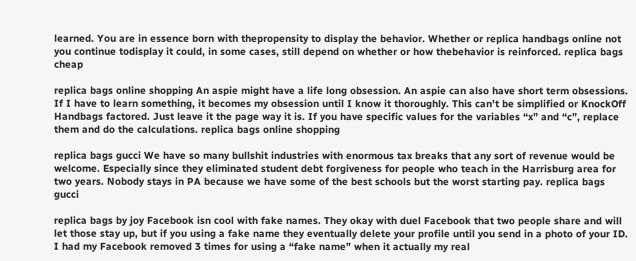learned. You are in essence born with thepropensity to display the behavior. Whether or replica handbags online not you continue todisplay it could, in some cases, still depend on whether or how thebehavior is reinforced. replica bags cheap

replica bags online shopping An aspie might have a life long obsession. An aspie can also have short term obsessions. If I have to learn something, it becomes my obsession until I know it thoroughly. This can’t be simplified or KnockOff Handbags factored. Just leave it the page way it is. If you have specific values for the variables “x” and “c”, replace them and do the calculations. replica bags online shopping

replica bags gucci We have so many bullshit industries with enormous tax breaks that any sort of revenue would be welcome. Especially since they eliminated student debt forgiveness for people who teach in the Harrisburg area for two years. Nobody stays in PA because we have some of the best schools but the worst starting pay. replica bags gucci

replica bags by joy Facebook isn cool with fake names. They okay with duel Facebook that two people share and will let those stay up, but if you using a fake name they eventually delete your profile until you send in a photo of your ID. I had my Facebook removed 3 times for using a “fake name” when it actually my real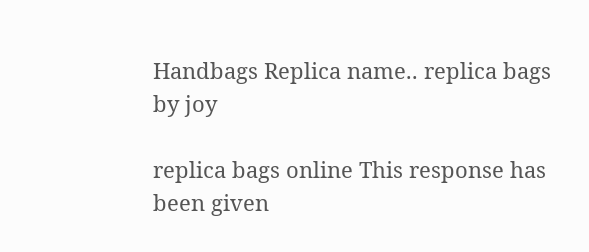Handbags Replica name.. replica bags by joy

replica bags online This response has been given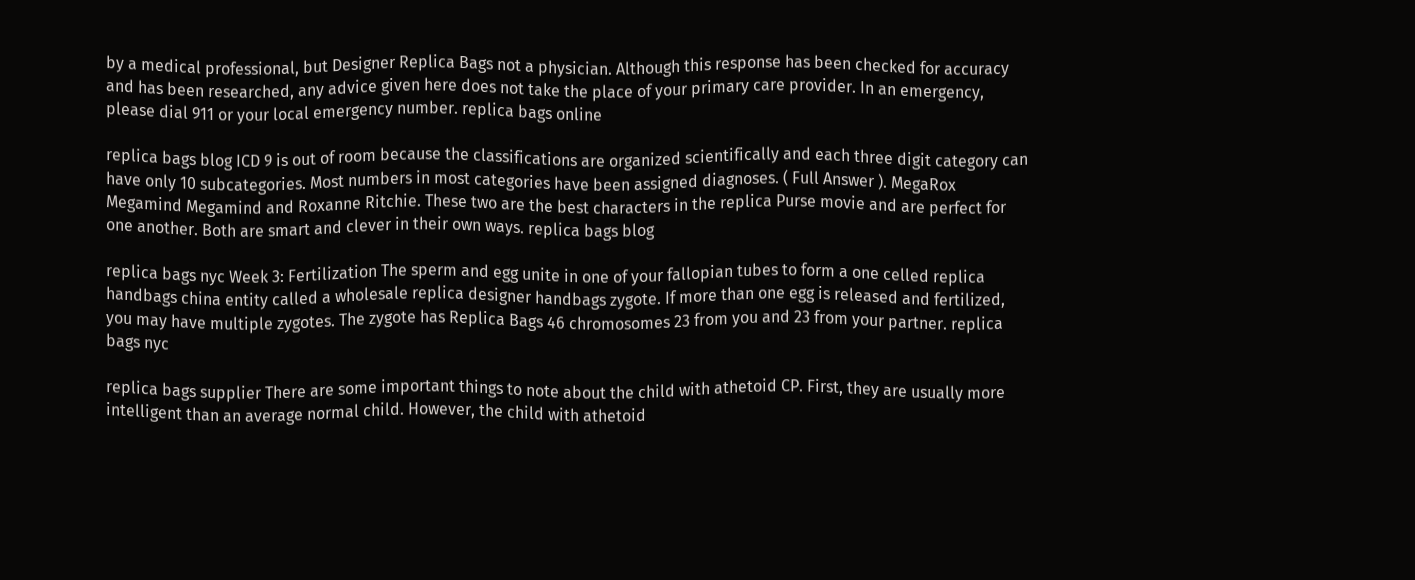by a medical professional, but Designer Replica Bags not a physician. Although this response has been checked for accuracy and has been researched, any advice given here does not take the place of your primary care provider. In an emergency, please dial 911 or your local emergency number. replica bags online

replica bags blog ICD 9 is out of room because the classifications are organized scientifically and each three digit category can have only 10 subcategories. Most numbers in most categories have been assigned diagnoses. ( Full Answer ). MegaRox Megamind Megamind and Roxanne Ritchie. These two are the best characters in the replica Purse movie and are perfect for one another. Both are smart and clever in their own ways. replica bags blog

replica bags nyc Week 3: Fertilization The sperm and egg unite in one of your fallopian tubes to form a one celled replica handbags china entity called a wholesale replica designer handbags zygote. If more than one egg is released and fertilized, you may have multiple zygotes. The zygote has Replica Bags 46 chromosomes 23 from you and 23 from your partner. replica bags nyc

replica bags supplier There are some important things to note about the child with athetoid CP. First, they are usually more intelligent than an average normal child. However, the child with athetoid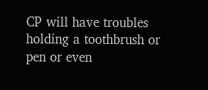CP will have troubles holding a toothbrush or pen or even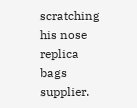scratching his nose replica bags supplier.